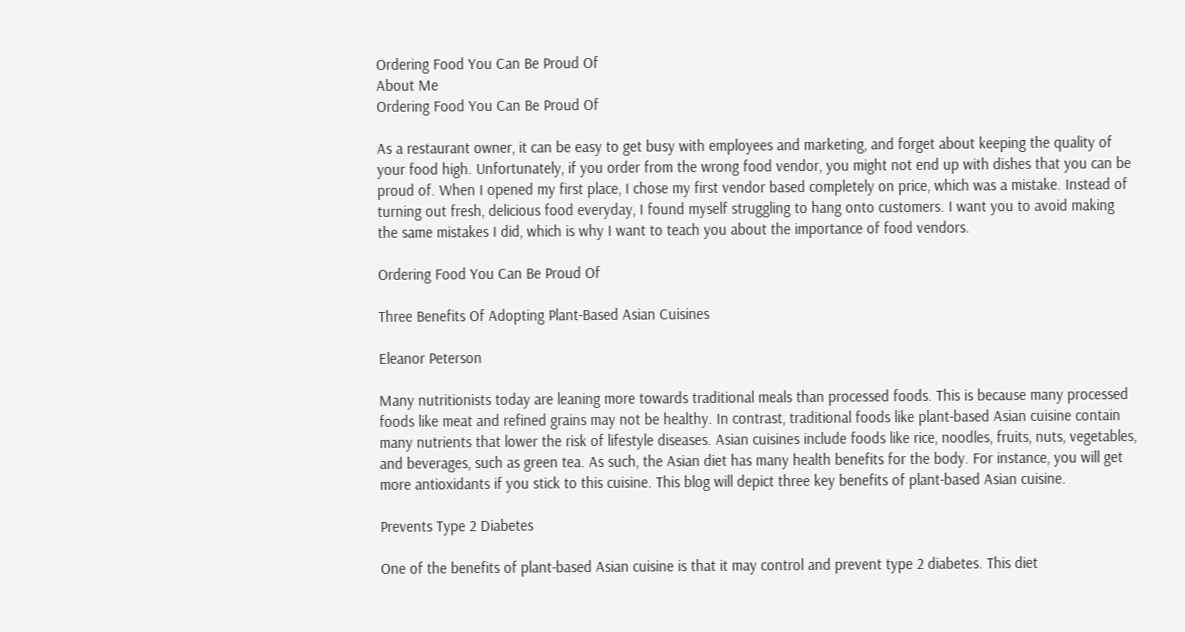Ordering Food You Can Be Proud Of
About Me
Ordering Food You Can Be Proud Of

As a restaurant owner, it can be easy to get busy with employees and marketing, and forget about keeping the quality of your food high. Unfortunately, if you order from the wrong food vendor, you might not end up with dishes that you can be proud of. When I opened my first place, I chose my first vendor based completely on price, which was a mistake. Instead of turning out fresh, delicious food everyday, I found myself struggling to hang onto customers. I want you to avoid making the same mistakes I did, which is why I want to teach you about the importance of food vendors.

Ordering Food You Can Be Proud Of

Three Benefits Of Adopting Plant-Based Asian Cuisines

Eleanor Peterson

Many nutritionists today are leaning more towards traditional meals than processed foods. This is because many processed foods like meat and refined grains may not be healthy. In contrast, traditional foods like plant-based Asian cuisine contain many nutrients that lower the risk of lifestyle diseases. Asian cuisines include foods like rice, noodles, fruits, nuts, vegetables, and beverages, such as green tea. As such, the Asian diet has many health benefits for the body. For instance, you will get more antioxidants if you stick to this cuisine. This blog will depict three key benefits of plant-based Asian cuisine.

Prevents Type 2 Diabetes

One of the benefits of plant-based Asian cuisine is that it may control and prevent type 2 diabetes. This diet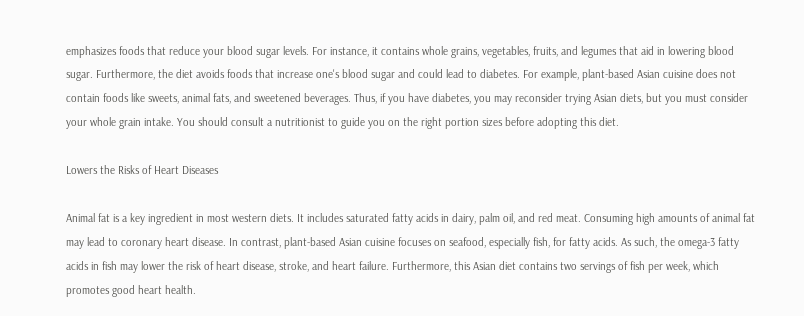emphasizes foods that reduce your blood sugar levels. For instance, it contains whole grains, vegetables, fruits, and legumes that aid in lowering blood sugar. Furthermore, the diet avoids foods that increase one's blood sugar and could lead to diabetes. For example, plant-based Asian cuisine does not contain foods like sweets, animal fats, and sweetened beverages. Thus, if you have diabetes, you may reconsider trying Asian diets, but you must consider your whole grain intake. You should consult a nutritionist to guide you on the right portion sizes before adopting this diet.

Lowers the Risks of Heart Diseases

Animal fat is a key ingredient in most western diets. It includes saturated fatty acids in dairy, palm oil, and red meat. Consuming high amounts of animal fat may lead to coronary heart disease. In contrast, plant-based Asian cuisine focuses on seafood, especially fish, for fatty acids. As such, the omega-3 fatty acids in fish may lower the risk of heart disease, stroke, and heart failure. Furthermore, this Asian diet contains two servings of fish per week, which promotes good heart health.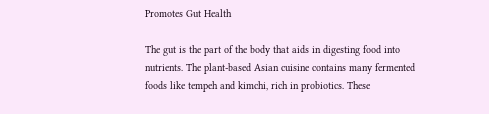Promotes Gut Health

The gut is the part of the body that aids in digesting food into nutrients. The plant-based Asian cuisine contains many fermented foods like tempeh and kimchi, rich in probiotics. These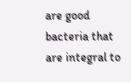are good bacteria that are integral to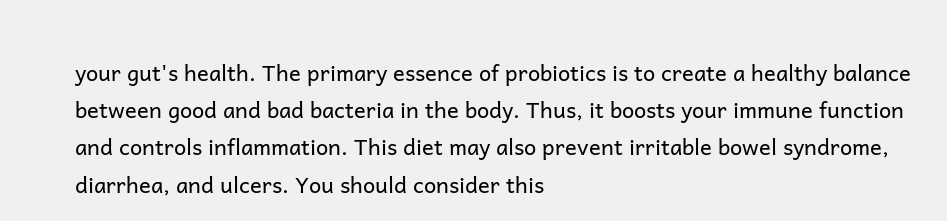your gut's health. The primary essence of probiotics is to create a healthy balance between good and bad bacteria in the body. Thus, it boosts your immune function and controls inflammation. This diet may also prevent irritable bowel syndrome, diarrhea, and ulcers. You should consider this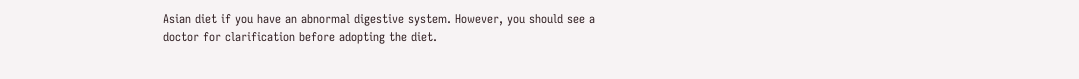Asian diet if you have an abnormal digestive system. However, you should see a doctor for clarification before adopting the diet.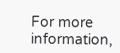For more information,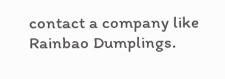contact a company like Rainbao Dumplings.